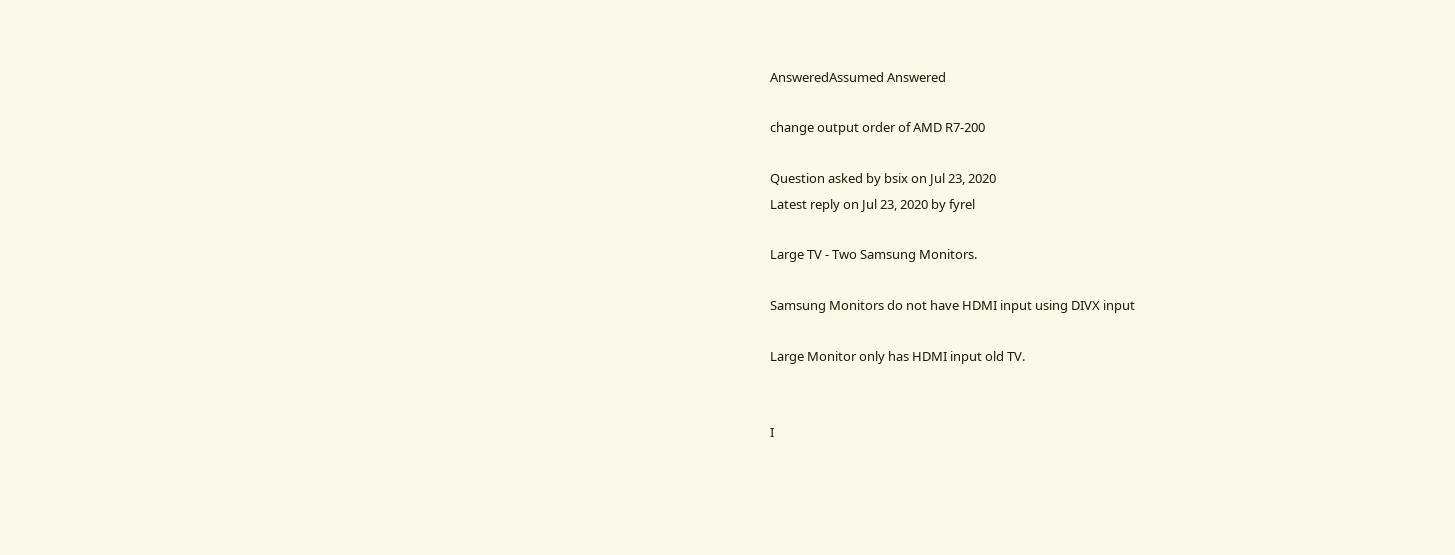AnsweredAssumed Answered

change output order of AMD R7-200

Question asked by bsix on Jul 23, 2020
Latest reply on Jul 23, 2020 by fyrel

Large TV - Two Samsung Monitors.

Samsung Monitors do not have HDMI input using DIVX input

Large Monitor only has HDMI input old TV.


I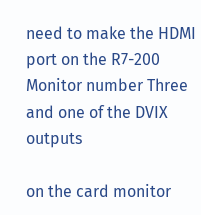need to make the HDMI port on the R7-200 Monitor number Three and one of the DVIX outputs

on the card monitor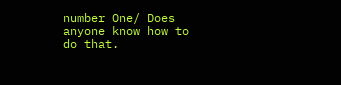number One/ Does anyone know how to do that.